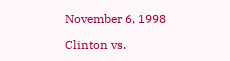November 6, 1998

Clinton vs.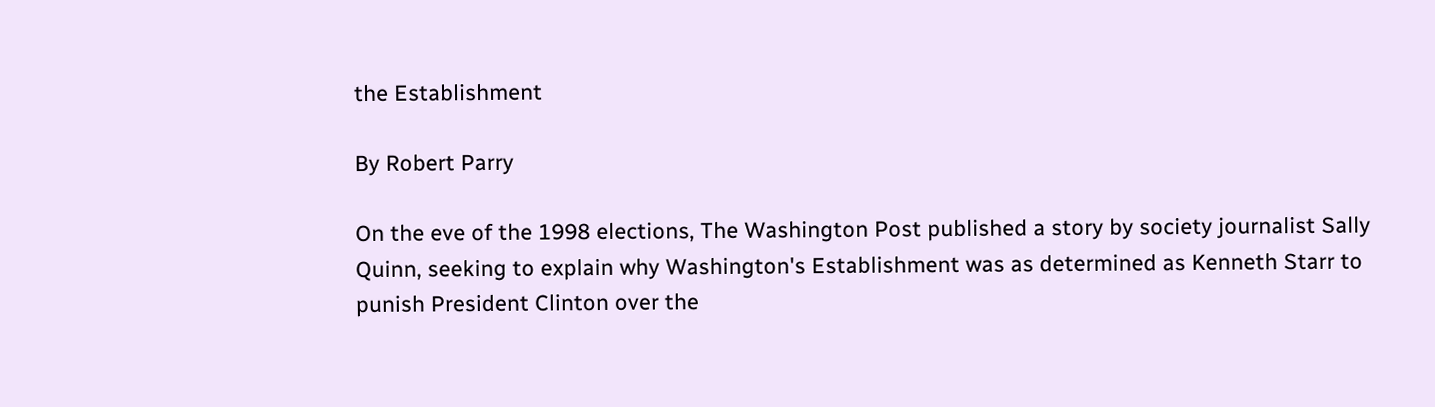the Establishment

By Robert Parry

On the eve of the 1998 elections, The Washington Post published a story by society journalist Sally Quinn, seeking to explain why Washington's Establishment was as determined as Kenneth Starr to punish President Clinton over the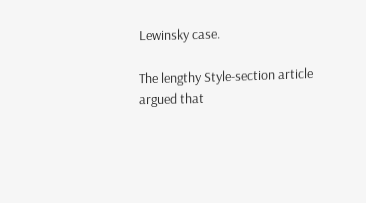Lewinsky case.

The lengthy Style-section article argued that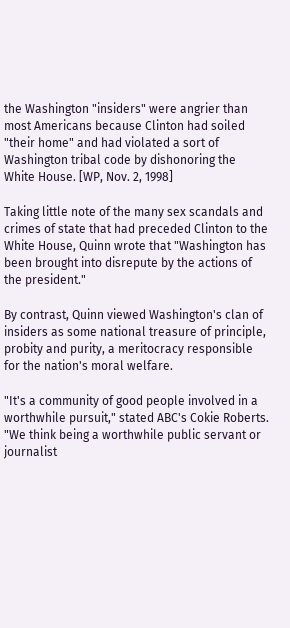the Washington "insiders" were angrier than most Americans because Clinton had soiled "their home" and had violated a sort of Washington tribal code by dishonoring the White House. [WP, Nov. 2, 1998]

Taking little note of the many sex scandals and crimes of state that had preceded Clinton to the White House, Quinn wrote that "Washington has been brought into disrepute by the actions of the president."

By contrast, Quinn viewed Washington's clan of insiders as some national treasure of principle, probity and purity, a meritocracy responsible for the nation's moral welfare.

"It's a community of good people involved in a worthwhile pursuit," stated ABC's Cokie Roberts. "We think being a worthwhile public servant or journalist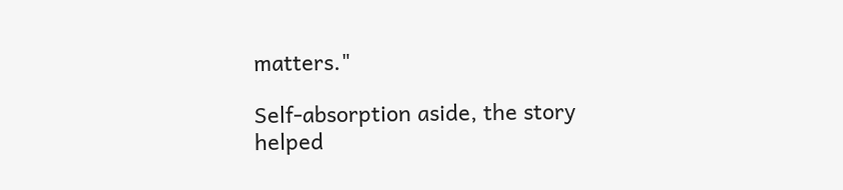matters."

Self-absorption aside, the story helped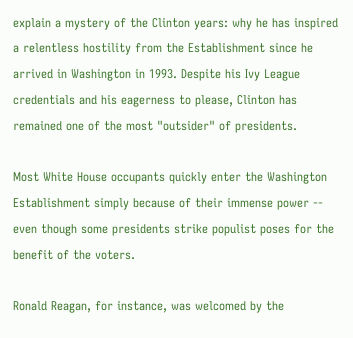explain a mystery of the Clinton years: why he has inspired a relentless hostility from the Establishment since he arrived in Washington in 1993. Despite his Ivy League credentials and his eagerness to please, Clinton has remained one of the most "outsider" of presidents.

Most White House occupants quickly enter the Washington Establishment simply because of their immense power -- even though some presidents strike populist poses for the benefit of the voters.

Ronald Reagan, for instance, was welcomed by the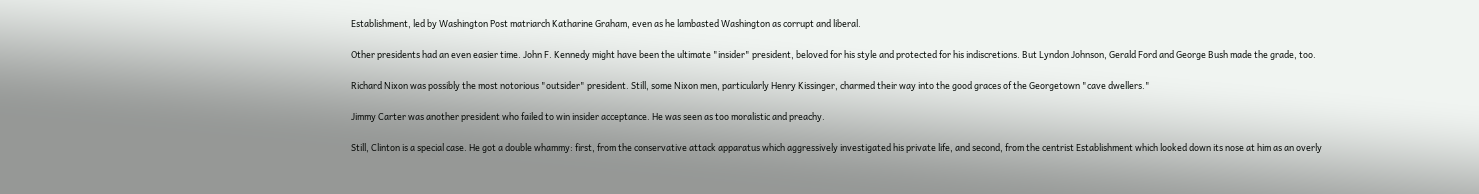Establishment, led by Washington Post matriarch Katharine Graham, even as he lambasted Washington as corrupt and liberal.

Other presidents had an even easier time. John F. Kennedy might have been the ultimate "insider" president, beloved for his style and protected for his indiscretions. But Lyndon Johnson, Gerald Ford and George Bush made the grade, too.

Richard Nixon was possibly the most notorious "outsider" president. Still, some Nixon men, particularly Henry Kissinger, charmed their way into the good graces of the Georgetown "cave dwellers."

Jimmy Carter was another president who failed to win insider acceptance. He was seen as too moralistic and preachy.

Still, Clinton is a special case. He got a double whammy: first, from the conservative attack apparatus which aggressively investigated his private life, and second, from the centrist Establishment which looked down its nose at him as an overly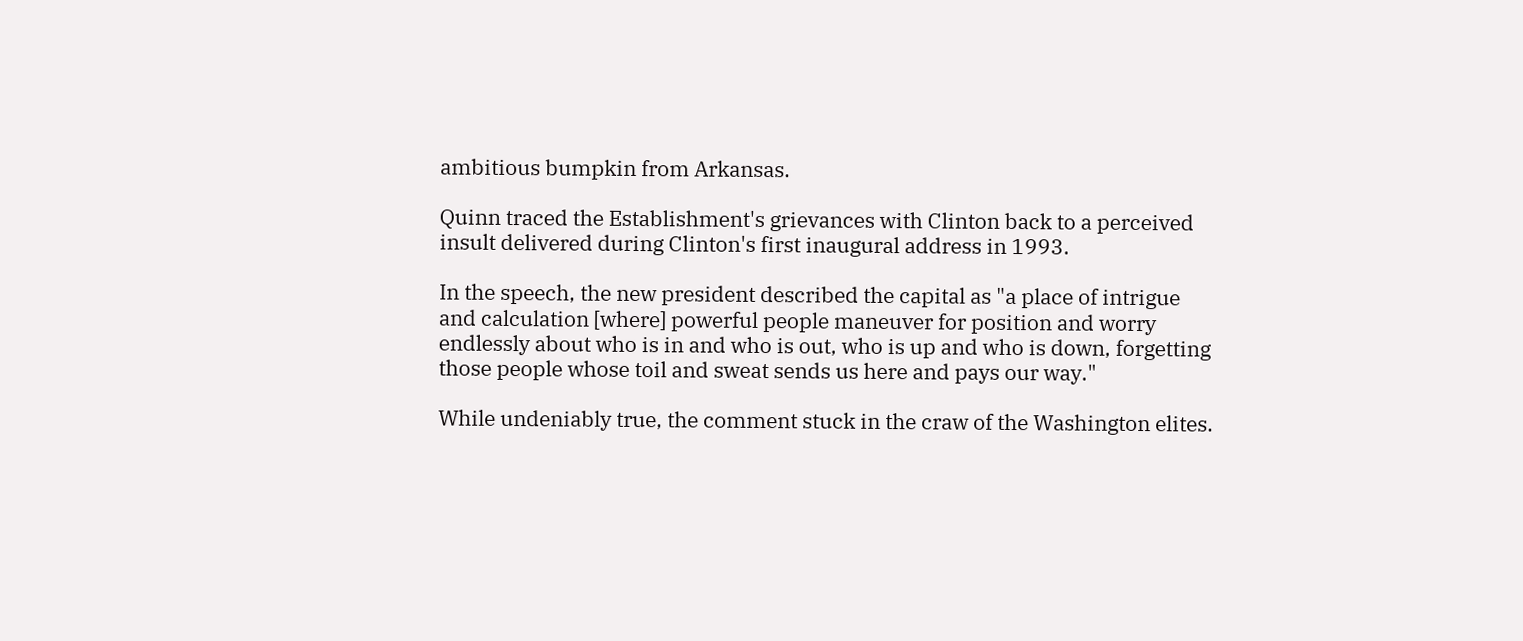ambitious bumpkin from Arkansas.

Quinn traced the Establishment's grievances with Clinton back to a perceived insult delivered during Clinton's first inaugural address in 1993.

In the speech, the new president described the capital as "a place of intrigue and calculation [where] powerful people maneuver for position and worry endlessly about who is in and who is out, who is up and who is down, forgetting those people whose toil and sweat sends us here and pays our way."

While undeniably true, the comment stuck in the craw of the Washington elites.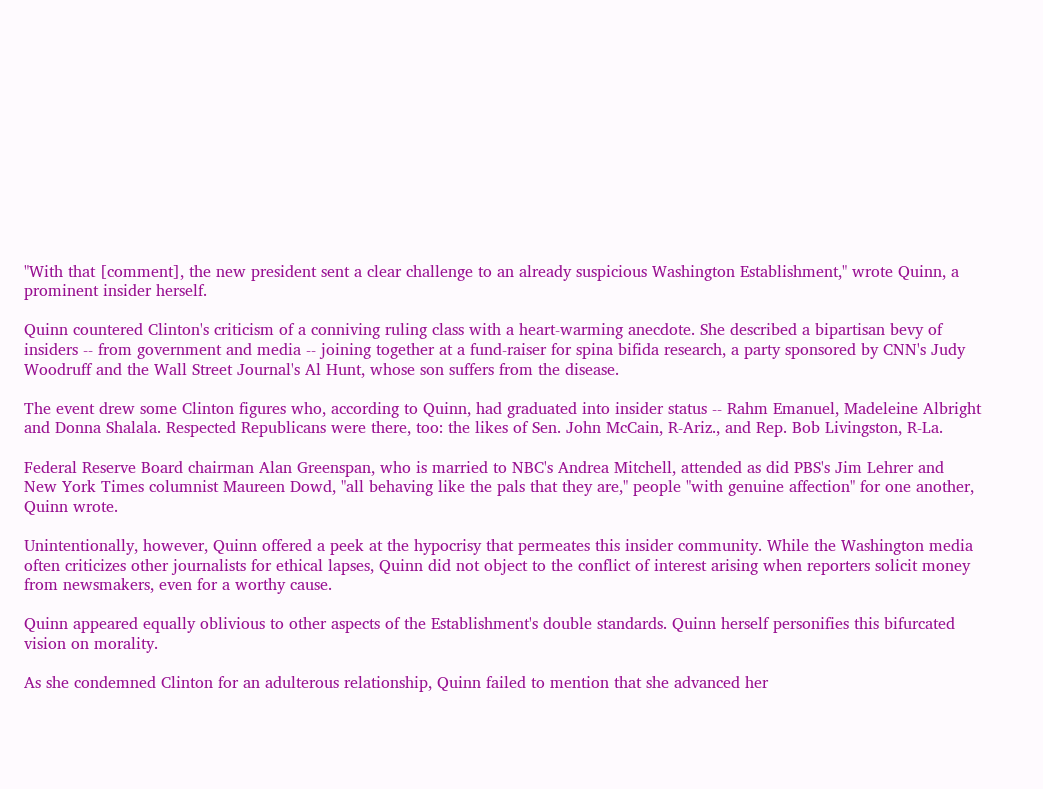"With that [comment], the new president sent a clear challenge to an already suspicious Washington Establishment," wrote Quinn, a prominent insider herself.

Quinn countered Clinton's criticism of a conniving ruling class with a heart-warming anecdote. She described a bipartisan bevy of insiders -- from government and media -- joining together at a fund-raiser for spina bifida research, a party sponsored by CNN's Judy Woodruff and the Wall Street Journal's Al Hunt, whose son suffers from the disease.

The event drew some Clinton figures who, according to Quinn, had graduated into insider status -- Rahm Emanuel, Madeleine Albright and Donna Shalala. Respected Republicans were there, too: the likes of Sen. John McCain, R-Ariz., and Rep. Bob Livingston, R-La.

Federal Reserve Board chairman Alan Greenspan, who is married to NBC's Andrea Mitchell, attended as did PBS's Jim Lehrer and New York Times columnist Maureen Dowd, "all behaving like the pals that they are," people "with genuine affection" for one another, Quinn wrote.

Unintentionally, however, Quinn offered a peek at the hypocrisy that permeates this insider community. While the Washington media often criticizes other journalists for ethical lapses, Quinn did not object to the conflict of interest arising when reporters solicit money from newsmakers, even for a worthy cause.

Quinn appeared equally oblivious to other aspects of the Establishment's double standards. Quinn herself personifies this bifurcated vision on morality.

As she condemned Clinton for an adulterous relationship, Quinn failed to mention that she advanced her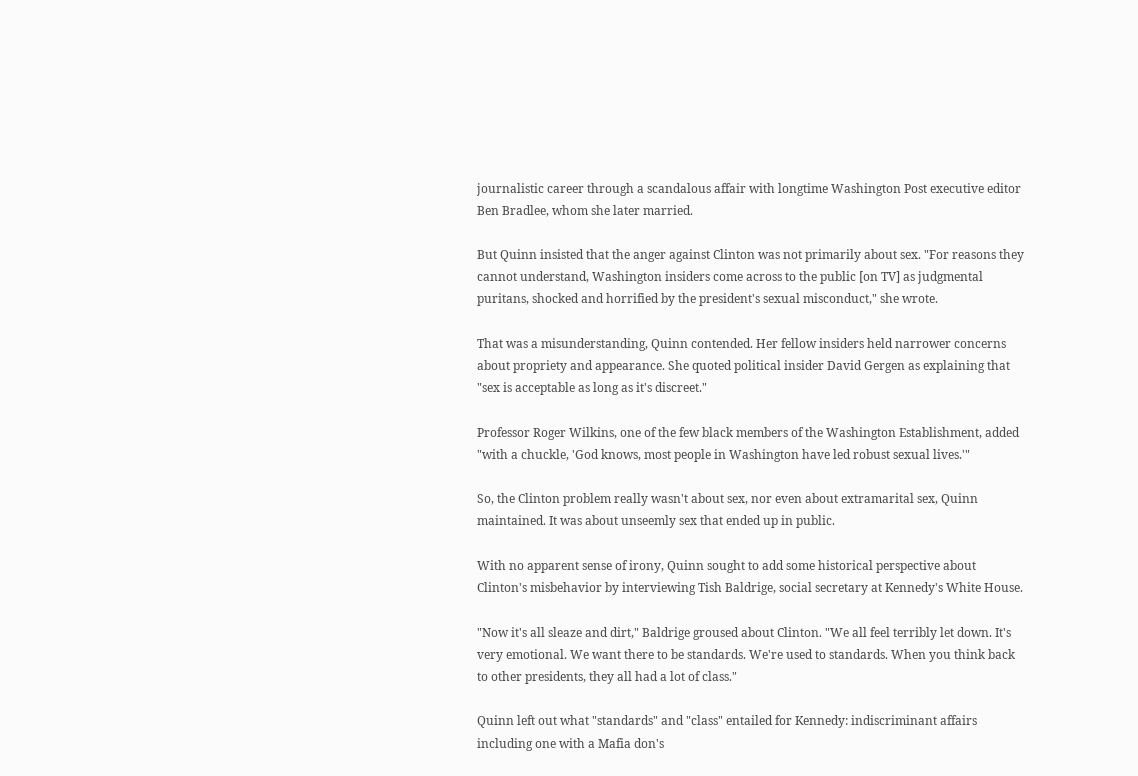journalistic career through a scandalous affair with longtime Washington Post executive editor Ben Bradlee, whom she later married.

But Quinn insisted that the anger against Clinton was not primarily about sex. "For reasons they cannot understand, Washington insiders come across to the public [on TV] as judgmental puritans, shocked and horrified by the president's sexual misconduct," she wrote.

That was a misunderstanding, Quinn contended. Her fellow insiders held narrower concerns about propriety and appearance. She quoted political insider David Gergen as explaining that "sex is acceptable as long as it's discreet."

Professor Roger Wilkins, one of the few black members of the Washington Establishment, added "with a chuckle, 'God knows, most people in Washington have led robust sexual lives.'"

So, the Clinton problem really wasn't about sex, nor even about extramarital sex, Quinn maintained. It was about unseemly sex that ended up in public.

With no apparent sense of irony, Quinn sought to add some historical perspective about Clinton's misbehavior by interviewing Tish Baldrige, social secretary at Kennedy's White House.

"Now it's all sleaze and dirt," Baldrige groused about Clinton. "We all feel terribly let down. It's very emotional. We want there to be standards. We're used to standards. When you think back to other presidents, they all had a lot of class."

Quinn left out what "standards" and "class" entailed for Kennedy: indiscriminant affairs including one with a Mafia don's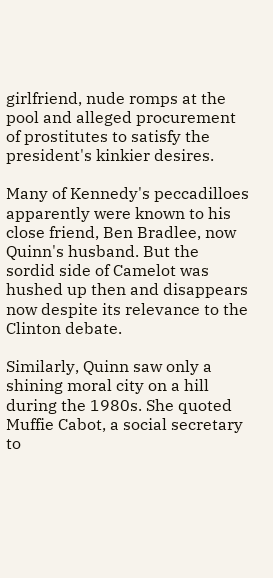girlfriend, nude romps at the pool and alleged procurement of prostitutes to satisfy the president's kinkier desires.

Many of Kennedy's peccadilloes apparently were known to his close friend, Ben Bradlee, now Quinn's husband. But the sordid side of Camelot was hushed up then and disappears now despite its relevance to the Clinton debate.

Similarly, Quinn saw only a shining moral city on a hill during the 1980s. She quoted Muffie Cabot, a social secretary to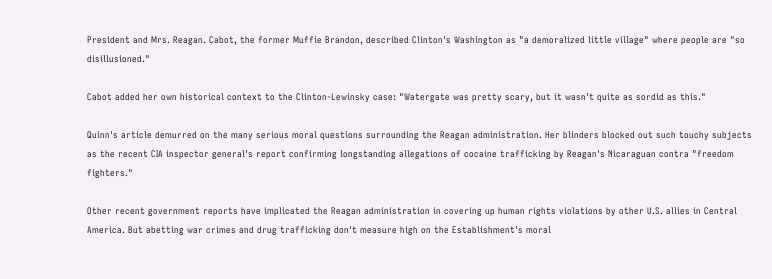President and Mrs. Reagan. Cabot, the former Muffie Brandon, described Clinton's Washington as "a demoralized little village" where people are "so disillusioned."

Cabot added her own historical context to the Clinton-Lewinsky case: "Watergate was pretty scary, but it wasn't quite as sordid as this."

Quinn's article demurred on the many serious moral questions surrounding the Reagan administration. Her blinders blocked out such touchy subjects as the recent CIA inspector general's report confirming longstanding allegations of cocaine trafficking by Reagan's Nicaraguan contra "freedom fighters."

Other recent government reports have implicated the Reagan administration in covering up human rights violations by other U.S. allies in Central America. But abetting war crimes and drug trafficking don't measure high on the Establishment's moral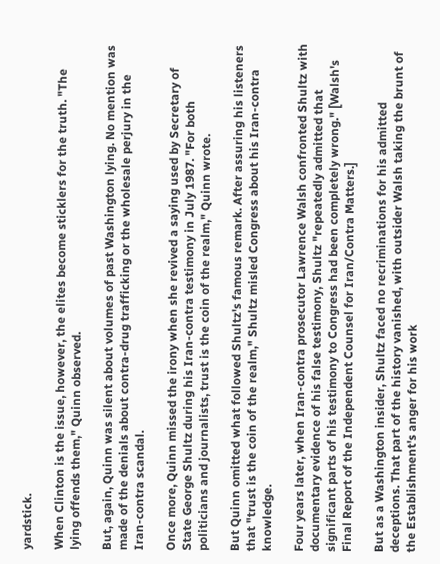yardstick.

When Clinton is the issue, however, the elites become sticklers for the truth. "The lying offends them," Quinn observed.

But, again, Quinn was silent about volumes of past Washington lying. No mention was made of the denials about contra-drug trafficking or the wholesale perjury in the Iran-contra scandal.

Once more, Quinn missed the irony when she revived a saying used by Secretary of State George Shultz during his Iran-contra testimony in July 1987. "For both politicians and journalists, trust is the coin of the realm," Quinn wrote.

But Quinn omitted what followed Shultz's famous remark. After assuring his listeners that "trust is the coin of the realm," Shultz misled Congress about his Iran-contra knowledge.

Four years later, when Iran-contra prosecutor Lawrence Walsh confronted Shultz with documentary evidence of his false testimony, Shultz "repeatedly admitted that significant parts of his testimony to Congress had been completely wrong." [Walsh's Final Report of the Independent Counsel for Iran/Contra Matters.]

But as a Washington insider, Shultz faced no recriminations for his admitted deceptions. That part of the history vanished, with outsider Walsh taking the brunt of the Establishment's anger for his work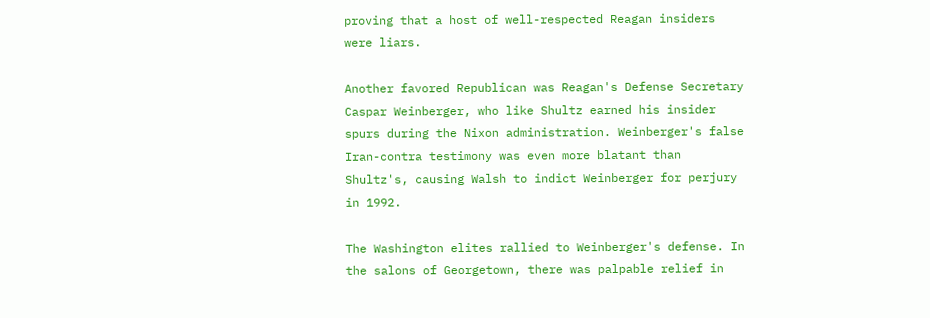proving that a host of well-respected Reagan insiders were liars.

Another favored Republican was Reagan's Defense Secretary Caspar Weinberger, who like Shultz earned his insider spurs during the Nixon administration. Weinberger's false Iran-contra testimony was even more blatant than Shultz's, causing Walsh to indict Weinberger for perjury in 1992.

The Washington elites rallied to Weinberger's defense. In the salons of Georgetown, there was palpable relief in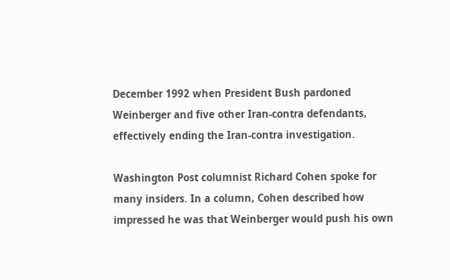December 1992 when President Bush pardoned Weinberger and five other Iran-contra defendants, effectively ending the Iran-contra investigation.

Washington Post columnist Richard Cohen spoke for many insiders. In a column, Cohen described how impressed he was that Weinberger would push his own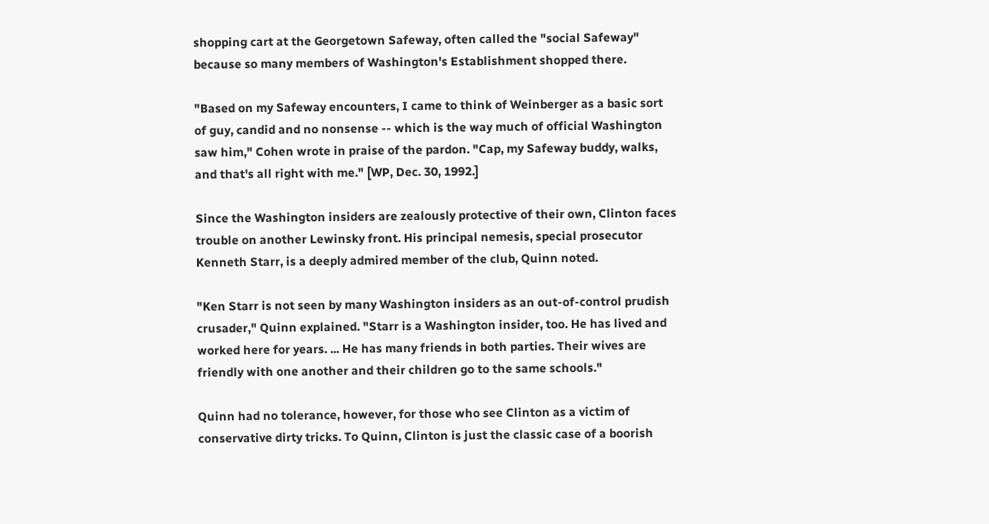shopping cart at the Georgetown Safeway, often called the "social Safeway" because so many members of Washington's Establishment shopped there.

"Based on my Safeway encounters, I came to think of Weinberger as a basic sort of guy, candid and no nonsense -- which is the way much of official Washington saw him," Cohen wrote in praise of the pardon. "Cap, my Safeway buddy, walks, and that's all right with me." [WP, Dec. 30, 1992.]

Since the Washington insiders are zealously protective of their own, Clinton faces trouble on another Lewinsky front. His principal nemesis, special prosecutor Kenneth Starr, is a deeply admired member of the club, Quinn noted.

"Ken Starr is not seen by many Washington insiders as an out-of-control prudish crusader," Quinn explained. "Starr is a Washington insider, too. He has lived and worked here for years. ... He has many friends in both parties. Their wives are friendly with one another and their children go to the same schools."

Quinn had no tolerance, however, for those who see Clinton as a victim of conservative dirty tricks. To Quinn, Clinton is just the classic case of a boorish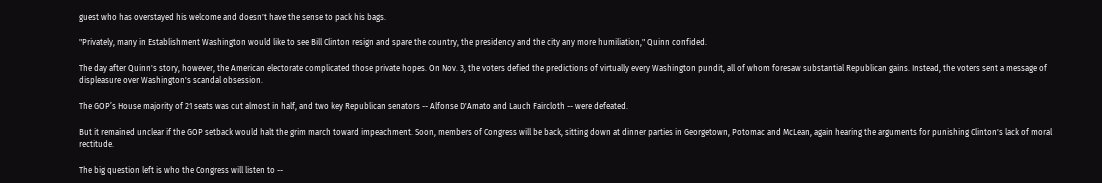guest who has overstayed his welcome and doesn't have the sense to pack his bags.

"Privately, many in Establishment Washington would like to see Bill Clinton resign and spare the country, the presidency and the city any more humiliation," Quinn confided.

The day after Quinn's story, however, the American electorate complicated those private hopes. On Nov. 3, the voters defied the predictions of virtually every Washington pundit, all of whom foresaw substantial Republican gains. Instead, the voters sent a message of displeasure over Washington's scandal obsession.

The GOP’s House majority of 21 seats was cut almost in half, and two key Republican senators -- Alfonse D'Amato and Lauch Faircloth -- were defeated.

But it remained unclear if the GOP setback would halt the grim march toward impeachment. Soon, members of Congress will be back, sitting down at dinner parties in Georgetown, Potomac and McLean, again hearing the arguments for punishing Clinton's lack of moral rectitude.

The big question left is who the Congress will listen to --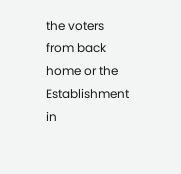the voters from back home or the Establishment in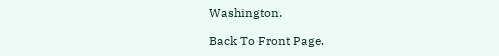Washington.

Back To Front Page.